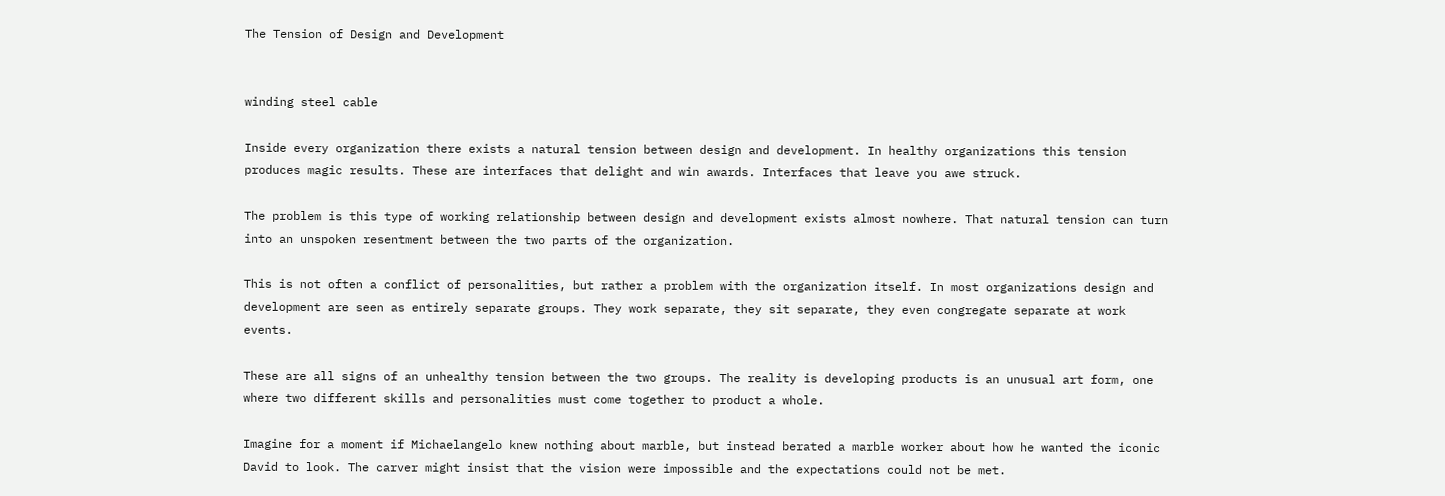The Tension of Design and Development


winding steel cable

Inside every organization there exists a natural tension between design and development. In healthy organizations this tension produces magic results. These are interfaces that delight and win awards. Interfaces that leave you awe struck.

The problem is this type of working relationship between design and development exists almost nowhere. That natural tension can turn into an unspoken resentment between the two parts of the organization.

This is not often a conflict of personalities, but rather a problem with the organization itself. In most organizations design and development are seen as entirely separate groups. They work separate, they sit separate, they even congregate separate at work events.

These are all signs of an unhealthy tension between the two groups. The reality is developing products is an unusual art form, one where two different skills and personalities must come together to product a whole.

Imagine for a moment if Michaelangelo knew nothing about marble, but instead berated a marble worker about how he wanted the iconic David to look. The carver might insist that the vision were impossible and the expectations could not be met.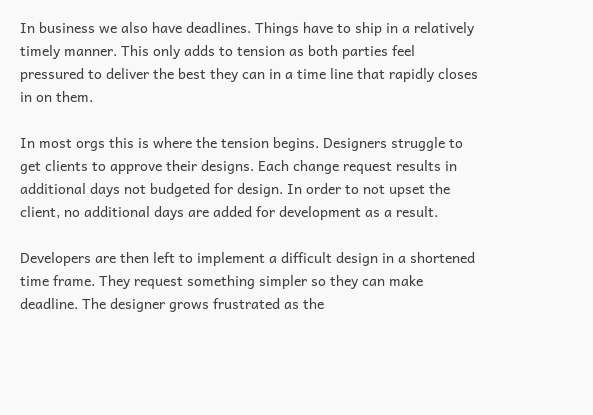In business we also have deadlines. Things have to ship in a relatively timely manner. This only adds to tension as both parties feel pressured to deliver the best they can in a time line that rapidly closes in on them.

In most orgs this is where the tension begins. Designers struggle to get clients to approve their designs. Each change request results in additional days not budgeted for design. In order to not upset the client, no additional days are added for development as a result.

Developers are then left to implement a difficult design in a shortened time frame. They request something simpler so they can make deadline. The designer grows frustrated as the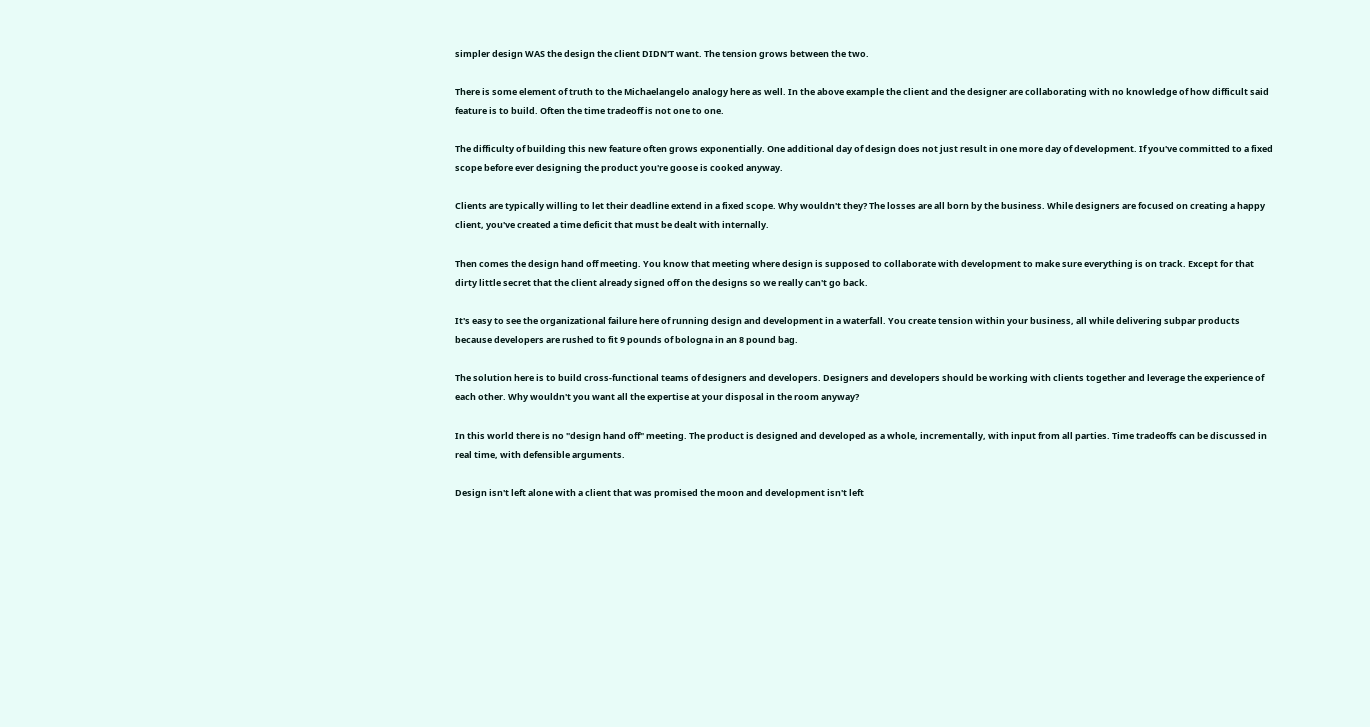simpler design WAS the design the client DIDN'T want. The tension grows between the two.

There is some element of truth to the Michaelangelo analogy here as well. In the above example the client and the designer are collaborating with no knowledge of how difficult said feature is to build. Often the time tradeoff is not one to one.

The difficulty of building this new feature often grows exponentially. One additional day of design does not just result in one more day of development. If you've committed to a fixed scope before ever designing the product you're goose is cooked anyway.

Clients are typically willing to let their deadline extend in a fixed scope. Why wouldn't they? The losses are all born by the business. While designers are focused on creating a happy client, you've created a time deficit that must be dealt with internally.

Then comes the design hand off meeting. You know that meeting where design is supposed to collaborate with development to make sure everything is on track. Except for that dirty little secret that the client already signed off on the designs so we really can't go back.

It's easy to see the organizational failure here of running design and development in a waterfall. You create tension within your business, all while delivering subpar products because developers are rushed to fit 9 pounds of bologna in an 8 pound bag.

The solution here is to build cross-functional teams of designers and developers. Designers and developers should be working with clients together and leverage the experience of each other. Why wouldn't you want all the expertise at your disposal in the room anyway?

In this world there is no "design hand off" meeting. The product is designed and developed as a whole, incrementally, with input from all parties. Time tradeoffs can be discussed in real time, with defensible arguments.

Design isn't left alone with a client that was promised the moon and development isn't left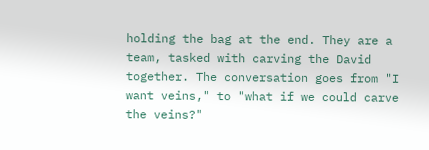holding the bag at the end. They are a team, tasked with carving the David together. The conversation goes from "I want veins," to "what if we could carve the veins?"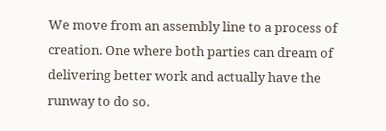We move from an assembly line to a process of creation. One where both parties can dream of delivering better work and actually have the runway to do so.